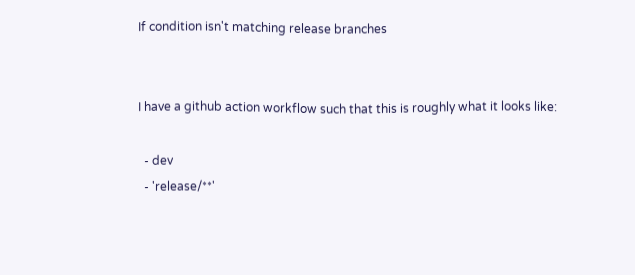If condition isn't matching release branches


I have a github action workflow such that this is roughly what it looks like:

  - dev
  - 'release/**'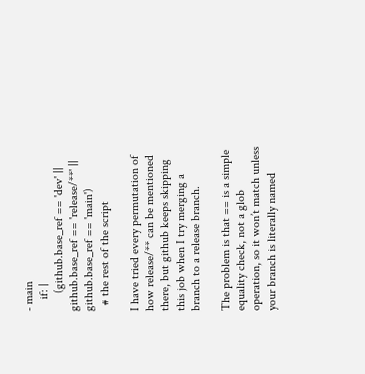- main
    if: |
      (github.base_ref == 'dev' || github.base_ref == 'release/**' || github.base_ref == 'main')
  # the rest of the script

I have tried every permutation of how release/** can be mentioned there, but github keeps skipping this job when I try merging a branch to a release branch.

The problem is that == is a simple equality check, not a glob operation, so it won’t match unless your branch is literally named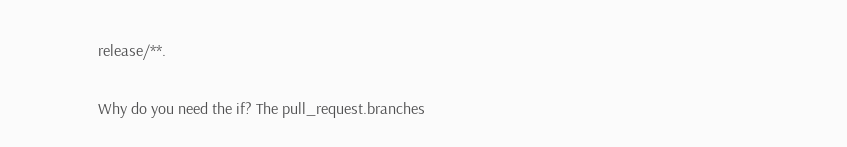release/**.

Why do you need the if? The pull_request.branches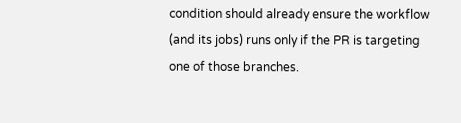condition should already ensure the workflow (and its jobs) runs only if the PR is targeting one of those branches.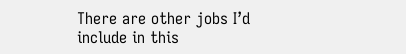There are other jobs I’d include in this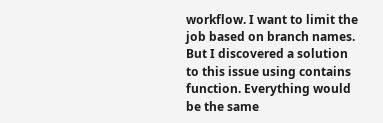workflow. I want to limit the job based on branch names. But I discovered a solution to this issue using contains function. Everything would be the same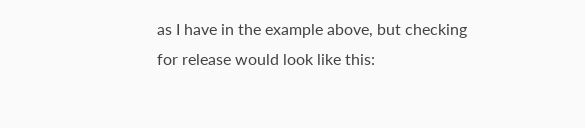as I have in the example above, but checking for release would look like this: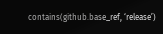contains(github.base_ref, ‘release’)